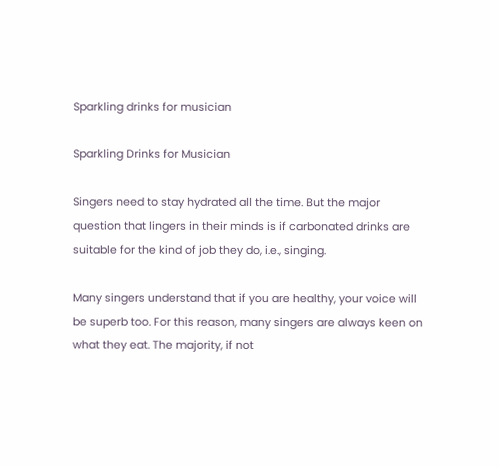Sparkling drinks for musician

Sparkling Drinks for Musician

Singers need to stay hydrated all the time. But the major question that lingers in their minds is if carbonated drinks are suitable for the kind of job they do, i.e., singing.

Many singers understand that if you are healthy, your voice will be superb too. For this reason, many singers are always keen on what they eat. The majority, if not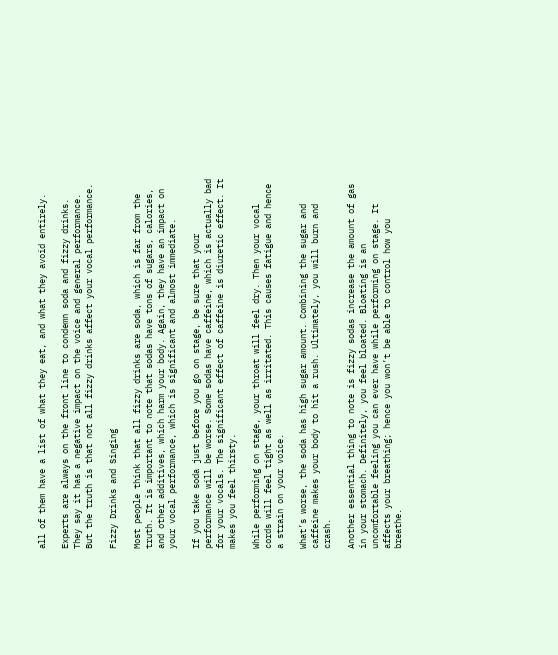all of them have a list of what they eat, and what they avoid entirely.

Experts are always on the front line to condemn soda and fizzy drinks. They say it has a negative impact on the voice and general performance. But the truth is that not all fizzy drinks affect your vocal performance.

Fizzy Drinks and Singing

Most people think that all fizzy drinks are soda, which is far from the truth. It is important to note that sodas have tons of sugars, calories, and other additives, which harm your body. Again, they have an impact on your vocal performance, which is significant and almost immediate.

If you take soda just before you go on stage, be sure that your performance will be worse. Some sodas have caffeine, which is actually bad for your vocals. The significant effect of caffeine is diuretic effect. It makes you feel thirsty.

While performing on stage, your throat will feel dry. Then your vocal cords will feel tight as well as irritated. This causes fatigue and hence a strain on your voice.

What’s worse, the soda has high sugar amount. Combining the sugar and caffeine makes your body to hit a rush. Ultimately, you will burn and crash.

Another essential thing to note is fizzy sodas increase the amount of gas in your stomach. Definitely, you feel bloated. Bloating is an uncomfortable feeling you can ever have while performing on stage. It affects your breathing; hence you won’t be able to control how you breathe.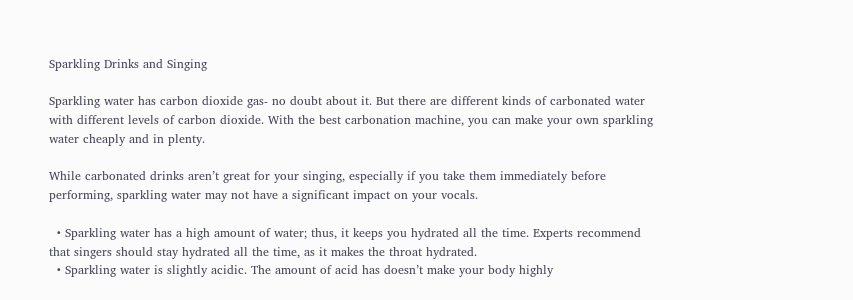Sparkling Drinks and Singing

Sparkling water has carbon dioxide gas- no doubt about it. But there are different kinds of carbonated water with different levels of carbon dioxide. With the best carbonation machine, you can make your own sparkling water cheaply and in plenty.

While carbonated drinks aren’t great for your singing, especially if you take them immediately before performing, sparkling water may not have a significant impact on your vocals.

  • Sparkling water has a high amount of water; thus, it keeps you hydrated all the time. Experts recommend that singers should stay hydrated all the time, as it makes the throat hydrated.
  • Sparkling water is slightly acidic. The amount of acid has doesn’t make your body highly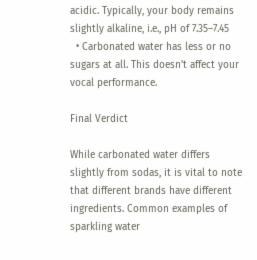acidic. Typically, your body remains slightly alkaline, i.e., pH of 7.35–7.45
  • Carbonated water has less or no sugars at all. This doesn’t affect your vocal performance.

Final Verdict

While carbonated water differs slightly from sodas, it is vital to note that different brands have different ingredients. Common examples of sparkling water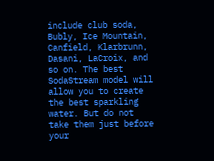include club soda, Bubly, Ice Mountain, Canfield, Klarbrunn, Dasani, LaCroix, and so on. The best SodaStream model will allow you to create the best sparkling water. But do not take them just before your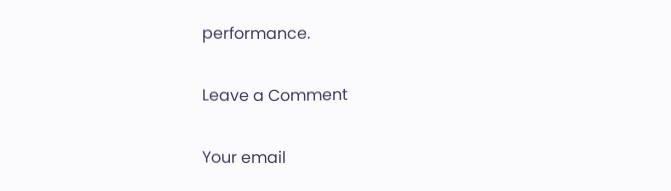performance.

Leave a Comment

Your email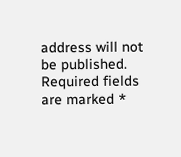address will not be published. Required fields are marked *